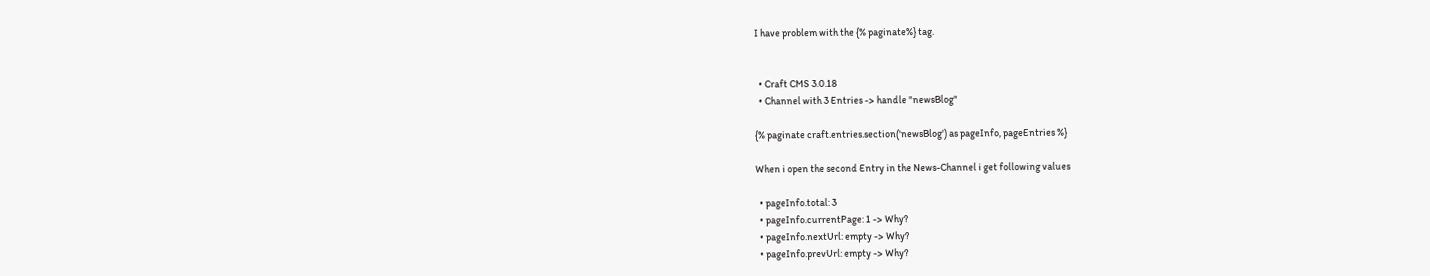I have problem with the {% paginate%} tag.


  • Craft CMS 3.0.18
  • Channel with 3 Entries -> handle "newsBlog"

{% paginate craft.entries.section('newsBlog') as pageInfo, pageEntries %}

When i open the second Entry in the News-Channel i get following values

  • pageInfo.total: 3
  • pageInfo.currentPage: 1 -> Why?
  • pageInfo.nextUrl: empty -> Why?
  • pageInfo.prevUrl: empty -> Why?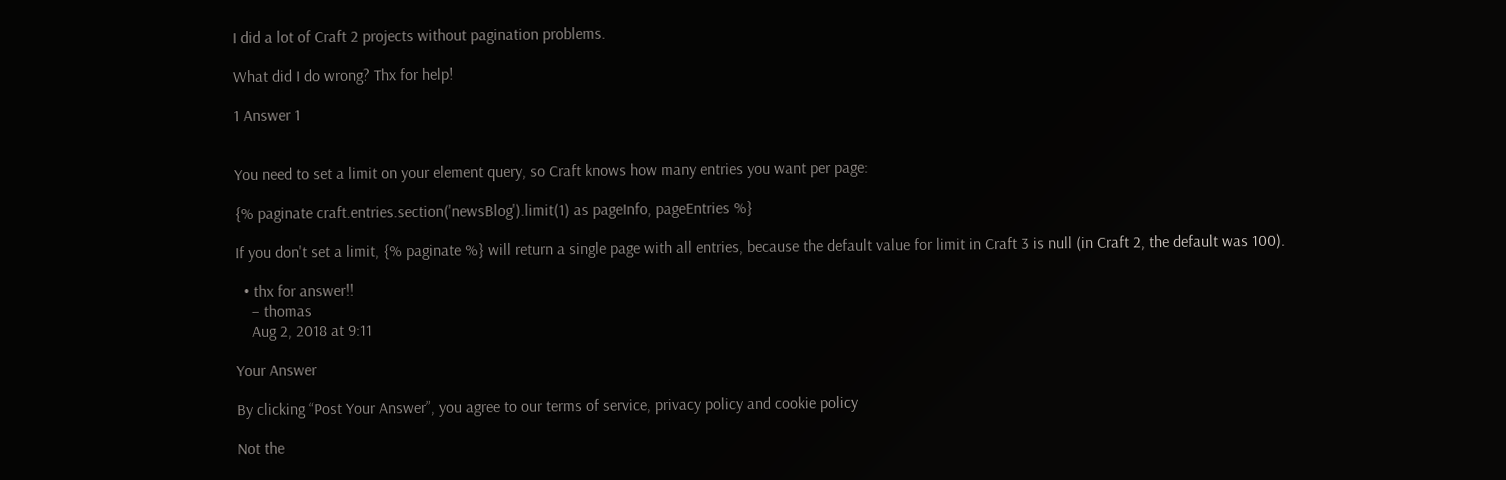I did a lot of Craft 2 projects without pagination problems.

What did I do wrong? Thx for help!

1 Answer 1


You need to set a limit on your element query, so Craft knows how many entries you want per page:

{% paginate craft.entries.section('newsBlog').limit(1) as pageInfo, pageEntries %}

If you don't set a limit, {% paginate %} will return a single page with all entries, because the default value for limit in Craft 3 is null (in Craft 2, the default was 100).

  • thx for answer!!
    – thomas
    Aug 2, 2018 at 9:11

Your Answer

By clicking “Post Your Answer”, you agree to our terms of service, privacy policy and cookie policy

Not the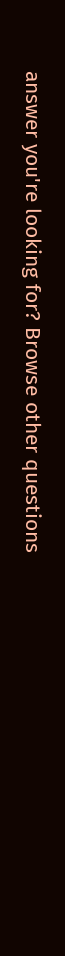answer you're looking for? Browse other questions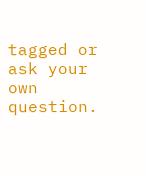tagged or ask your own question.